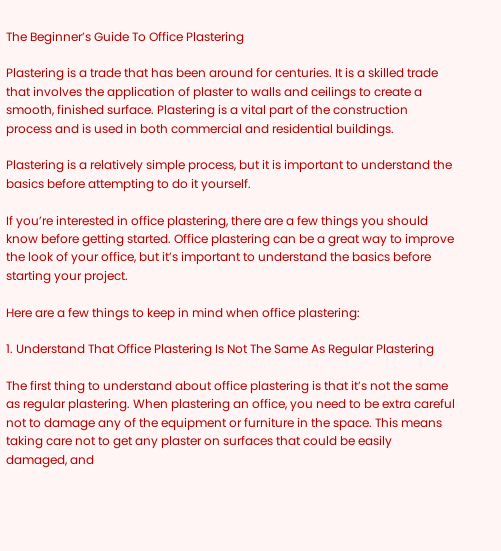The Beginner’s Guide To Office Plastering

Plastering is a trade that has been around for centuries. It is a skilled trade that involves the application of plaster to walls and ceilings to create a smooth, finished surface. Plastering is a vital part of the construction process and is used in both commercial and residential buildings.

Plastering is a relatively simple process, but it is important to understand the basics before attempting to do it yourself.

If you’re interested in office plastering, there are a few things you should know before getting started. Office plastering can be a great way to improve the look of your office, but it’s important to understand the basics before starting your project.

Here are a few things to keep in mind when office plastering:

1. Understand That Office Plastering Is Not The Same As Regular Plastering

The first thing to understand about office plastering is that it’s not the same as regular plastering. When plastering an office, you need to be extra careful not to damage any of the equipment or furniture in the space. This means taking care not to get any plaster on surfaces that could be easily damaged, and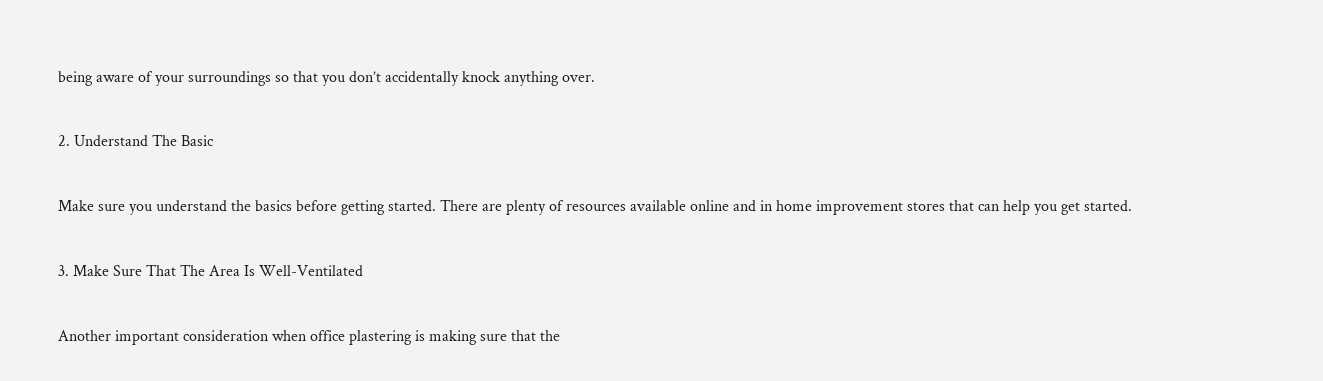being aware of your surroundings so that you don’t accidentally knock anything over.

2. Understand The Basic

Make sure you understand the basics before getting started. There are plenty of resources available online and in home improvement stores that can help you get started.

3. Make Sure That The Area Is Well-Ventilated

Another important consideration when office plastering is making sure that the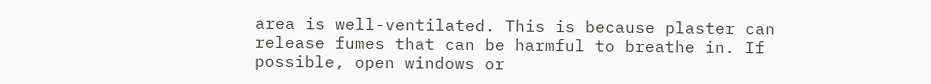area is well-ventilated. This is because plaster can release fumes that can be harmful to breathe in. If possible, open windows or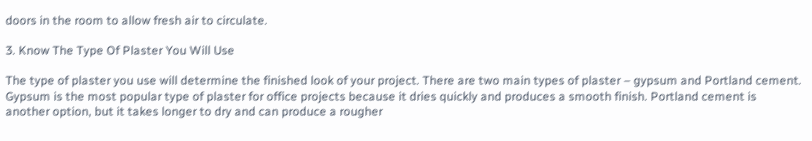doors in the room to allow fresh air to circulate.

3. Know The Type Of Plaster You Will Use

The type of plaster you use will determine the finished look of your project. There are two main types of plaster – gypsum and Portland cement. Gypsum is the most popular type of plaster for office projects because it dries quickly and produces a smooth finish. Portland cement is another option, but it takes longer to dry and can produce a rougher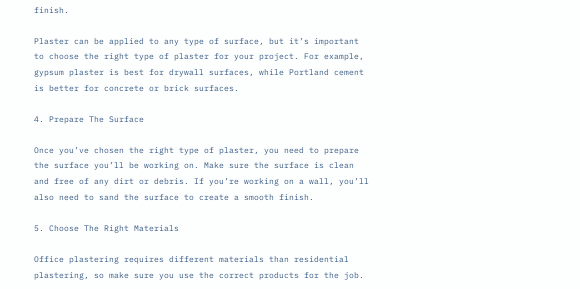finish.

Plaster can be applied to any type of surface, but it’s important to choose the right type of plaster for your project. For example, gypsum plaster is best for drywall surfaces, while Portland cement is better for concrete or brick surfaces.

4. Prepare The Surface

Once you’ve chosen the right type of plaster, you need to prepare the surface you’ll be working on. Make sure the surface is clean and free of any dirt or debris. If you’re working on a wall, you’ll also need to sand the surface to create a smooth finish.

5. Choose The Right Materials

Office plastering requires different materials than residential plastering, so make sure you use the correct products for the job.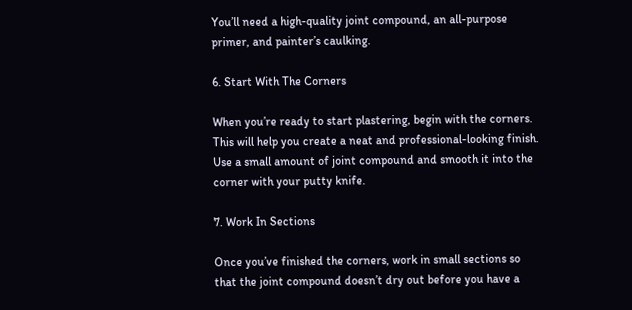You’ll need a high-quality joint compound, an all-purpose primer, and painter’s caulking.

6. Start With The Corners

When you’re ready to start plastering, begin with the corners. This will help you create a neat and professional-looking finish. Use a small amount of joint compound and smooth it into the corner with your putty knife.

7. Work In Sections

Once you’ve finished the corners, work in small sections so that the joint compound doesn’t dry out before you have a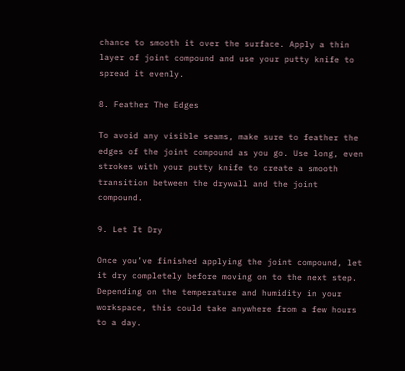chance to smooth it over the surface. Apply a thin layer of joint compound and use your putty knife to spread it evenly.

8. Feather The Edges

To avoid any visible seams, make sure to feather the edges of the joint compound as you go. Use long, even strokes with your putty knife to create a smooth transition between the drywall and the joint compound.

9. Let It Dry

Once you’ve finished applying the joint compound, let it dry completely before moving on to the next step. Depending on the temperature and humidity in your workspace, this could take anywhere from a few hours to a day.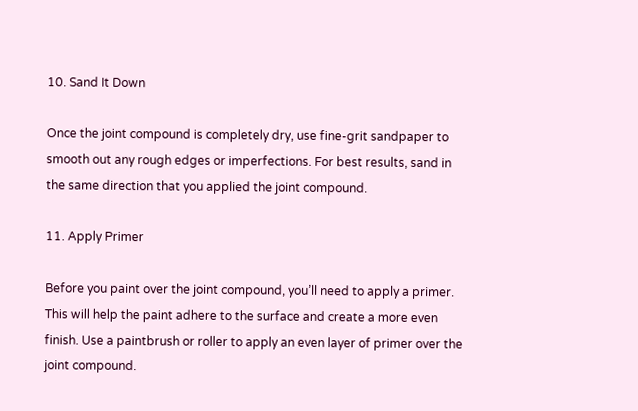10. Sand It Down

Once the joint compound is completely dry, use fine-grit sandpaper to smooth out any rough edges or imperfections. For best results, sand in the same direction that you applied the joint compound.

11. Apply Primer

Before you paint over the joint compound, you’ll need to apply a primer. This will help the paint adhere to the surface and create a more even finish. Use a paintbrush or roller to apply an even layer of primer over the joint compound.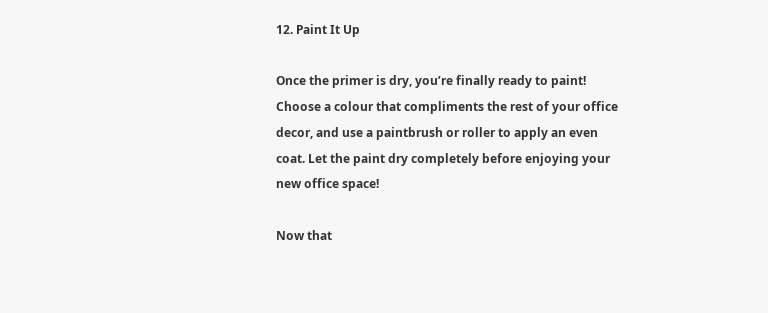12. Paint It Up

Once the primer is dry, you’re finally ready to paint! Choose a colour that compliments the rest of your office decor, and use a paintbrush or roller to apply an even coat. Let the paint dry completely before enjoying your new office space!

Now that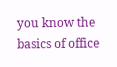you know the basics of office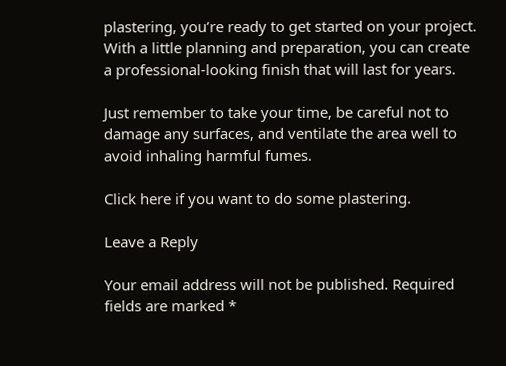plastering, you’re ready to get started on your project. With a little planning and preparation, you can create a professional-looking finish that will last for years.

Just remember to take your time, be careful not to damage any surfaces, and ventilate the area well to avoid inhaling harmful fumes.

Click here if you want to do some plastering.

Leave a Reply

Your email address will not be published. Required fields are marked *